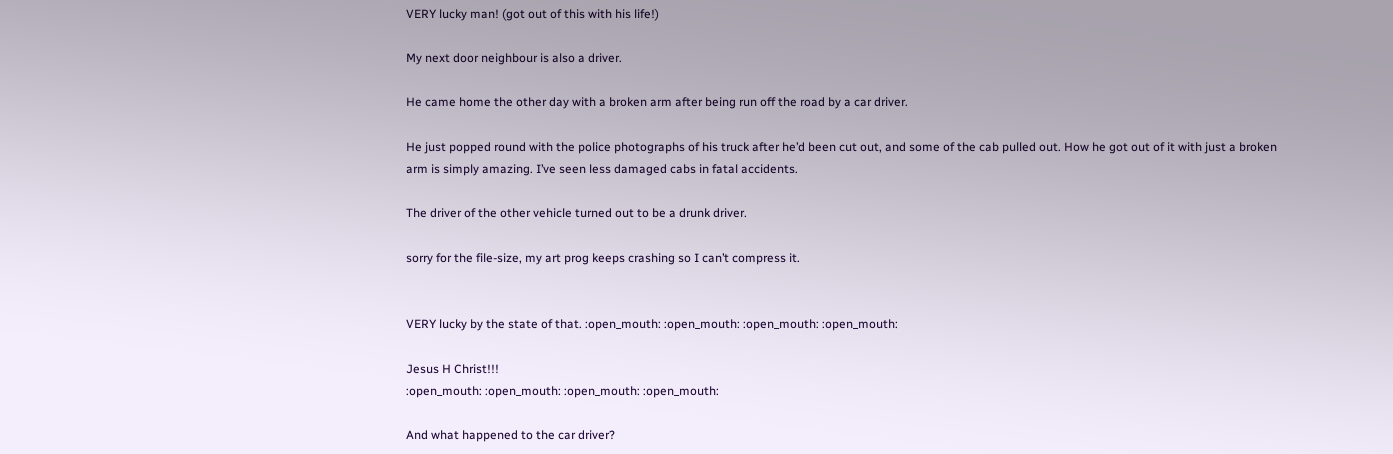VERY lucky man! (got out of this with his life!)

My next door neighbour is also a driver.

He came home the other day with a broken arm after being run off the road by a car driver.

He just popped round with the police photographs of his truck after he’d been cut out, and some of the cab pulled out. How he got out of it with just a broken arm is simply amazing. I’ve seen less damaged cabs in fatal accidents.

The driver of the other vehicle turned out to be a drunk driver.

sorry for the file-size, my art prog keeps crashing so I can’t compress it.


VERY lucky by the state of that. :open_mouth: :open_mouth: :open_mouth: :open_mouth:

Jesus H Christ!!!
:open_mouth: :open_mouth: :open_mouth: :open_mouth:

And what happened to the car driver?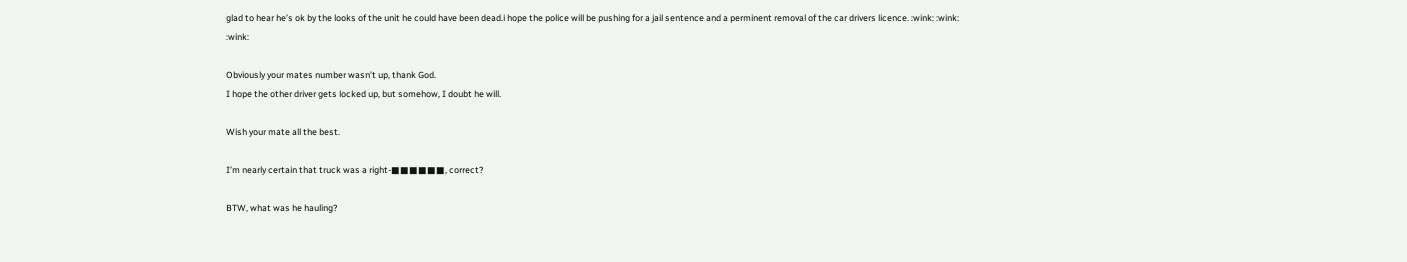glad to hear he’s ok by the looks of the unit he could have been dead.i hope the police will be pushing for a jail sentence and a perminent removal of the car drivers licence. :wink: :wink: :wink:

Obviously your mates number wasn’t up, thank God.
I hope the other driver gets locked up, but somehow, I doubt he will.

Wish your mate all the best.

I’m nearly certain that truck was a right-■■■■■■, correct?

BTW, what was he hauling?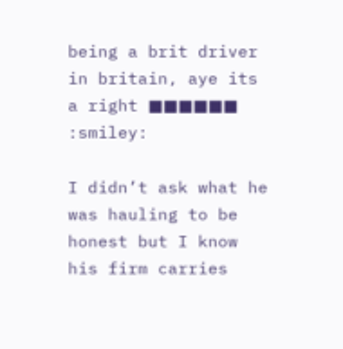being a brit driver in britain, aye its a right ■■■■■■ :smiley:

I didn’t ask what he was hauling to be honest but I know his firm carries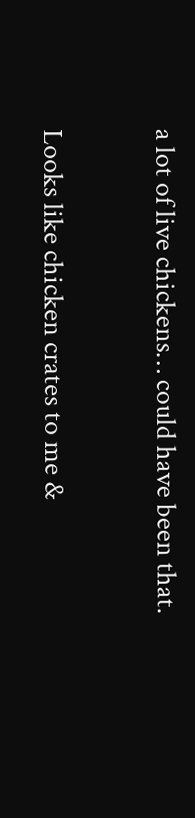a lot of live chickens… could have been that.

Looks like chicken crates to me &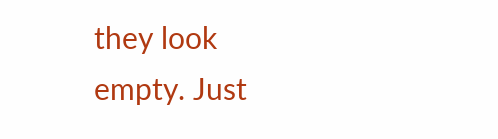they look empty. Just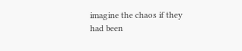imagine the chaos if they had been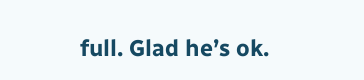full. Glad he’s ok.